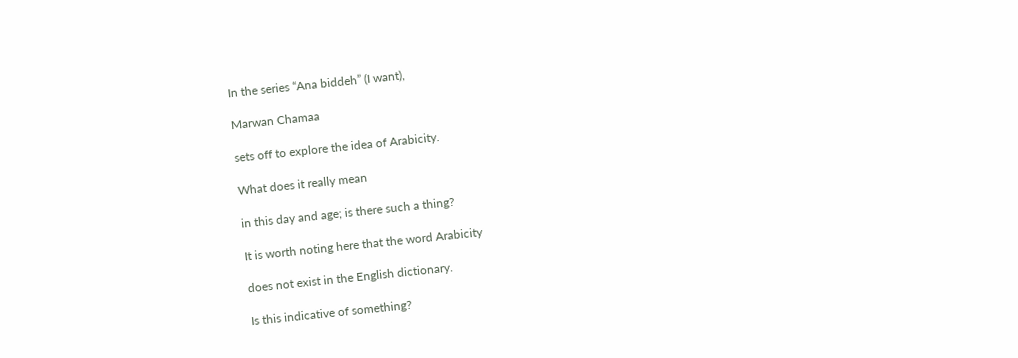In the series “Ana biddeh” (I want),

Marwan Chamaa

sets off to explore the idea of Arabicity.

What does it really mean

in this day and age; is there such a thing?

It is worth noting here that the word Arabicity

does not exist in the English dictionary.

Is this indicative of something?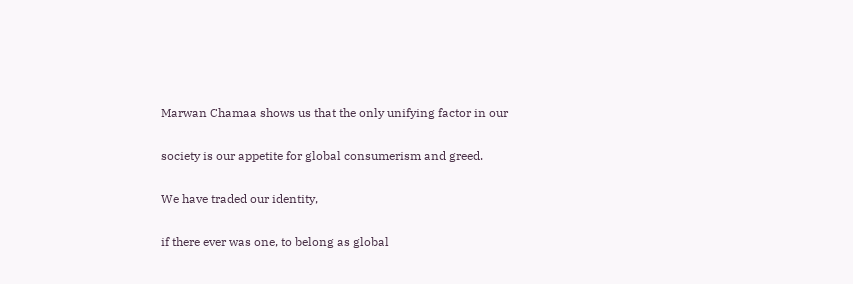Marwan Chamaa shows us that the only unifying factor in our

society is our appetite for global consumerism and greed.

We have traded our identity,

if there ever was one, to belong as global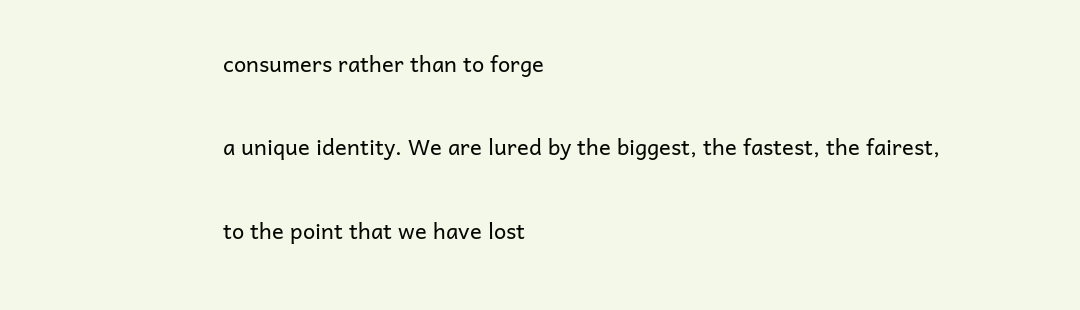consumers rather than to forge

a unique identity. We are lured by the biggest, the fastest, the fairest,

to the point that we have lost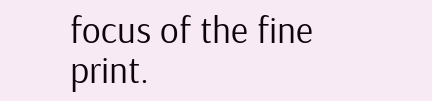focus of the fine print.